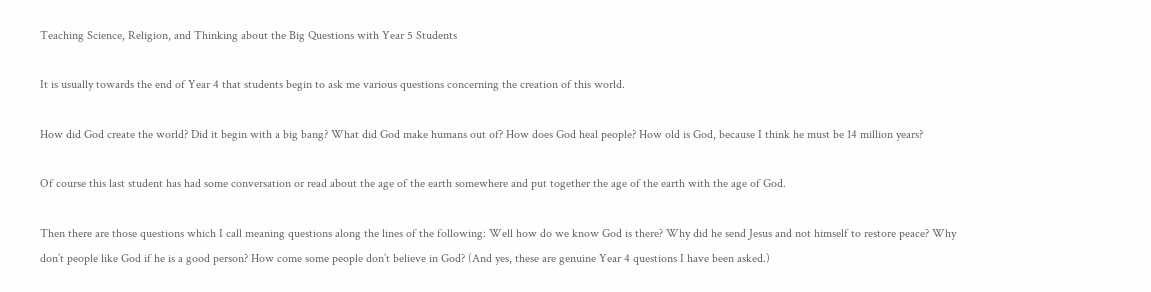Teaching Science, Religion, and Thinking about the Big Questions with Year 5 Students

It is usually towards the end of Year 4 that students begin to ask me various questions concerning the creation of this world.

How did God create the world? Did it begin with a big bang? What did God make humans out of? How does God heal people? How old is God, because I think he must be 14 million years?

Of course this last student has had some conversation or read about the age of the earth somewhere and put together the age of the earth with the age of God.

Then there are those questions which I call meaning questions along the lines of the following: Well how do we know God is there? Why did he send Jesus and not himself to restore peace? Why don’t people like God if he is a good person? How come some people don’t believe in God? (And yes, these are genuine Year 4 questions I have been asked.)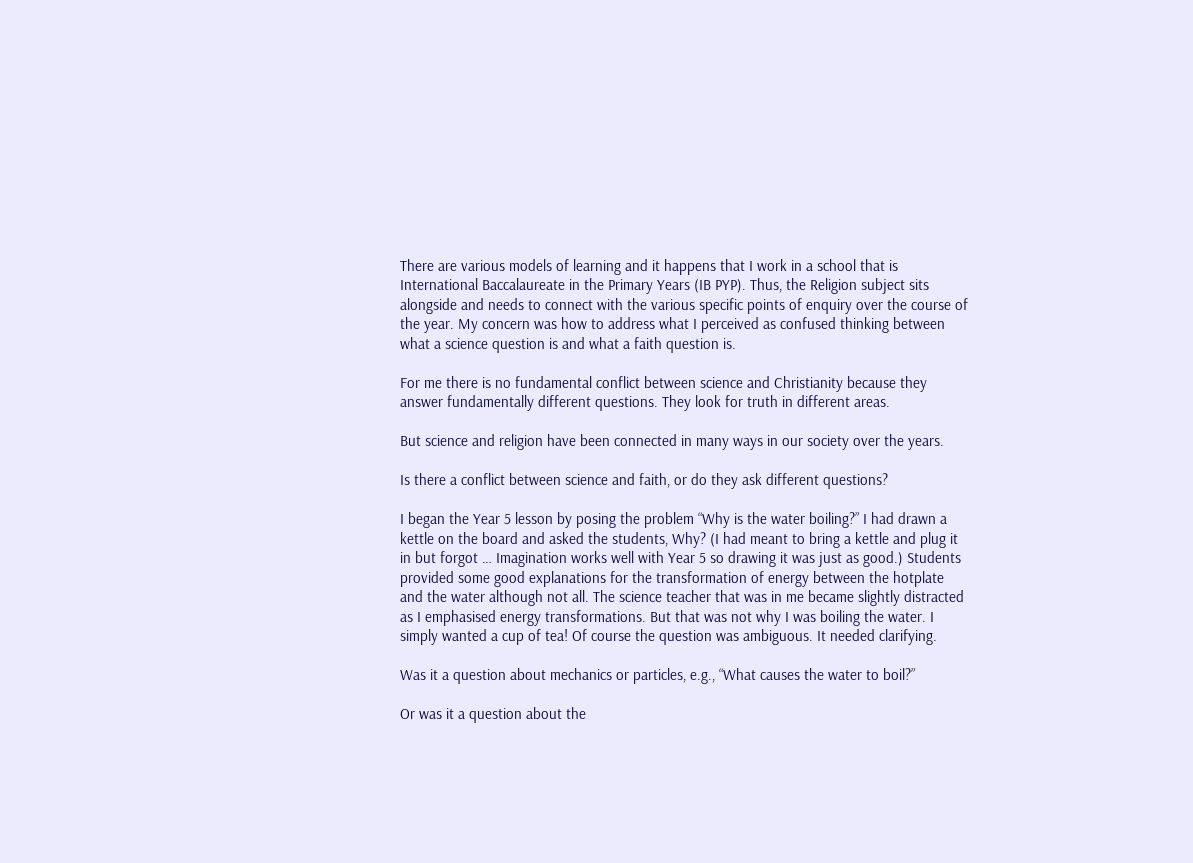There are various models of learning and it happens that I work in a school that is International Baccalaureate in the Primary Years (IB PYP). Thus, the Religion subject sits alongside and needs to connect with the various specific points of enquiry over the course of the year. My concern was how to address what I perceived as confused thinking between what a science question is and what a faith question is.

For me there is no fundamental conflict between science and Christianity because they answer fundamentally different questions. They look for truth in different areas.

But science and religion have been connected in many ways in our society over the years.

Is there a conflict between science and faith, or do they ask different questions?

I began the Year 5 lesson by posing the problem “Why is the water boiling?” I had drawn a kettle on the board and asked the students, Why? (I had meant to bring a kettle and plug it in but forgot … Imagination works well with Year 5 so drawing it was just as good.) Students provided some good explanations for the transformation of energy between the hotplate and the water although not all. The science teacher that was in me became slightly distracted as I emphasised energy transformations. But that was not why I was boiling the water. I simply wanted a cup of tea! Of course the question was ambiguous. It needed clarifying.

Was it a question about mechanics or particles, e.g., “What causes the water to boil?”

Or was it a question about the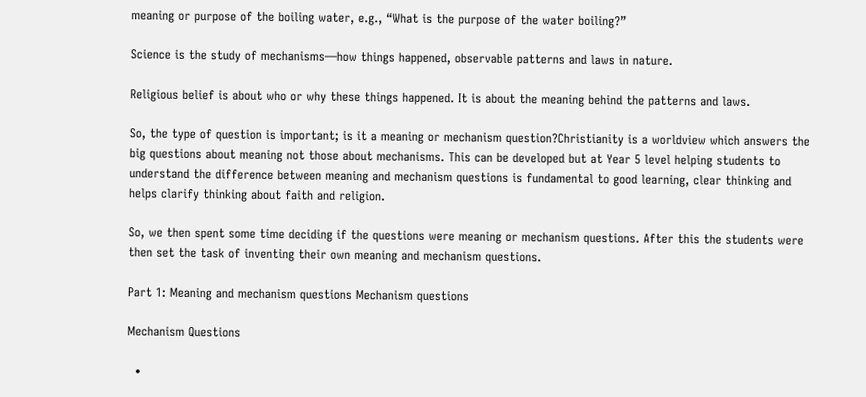meaning or purpose of the boiling water, e.g., “What is the purpose of the water boiling?”

Science is the study of mechanisms—how things happened, observable patterns and laws in nature.

Religious belief is about who or why these things happened. It is about the meaning behind the patterns and laws.

So, the type of question is important; is it a meaning or mechanism question?Christianity is a worldview which answers the big questions about meaning not those about mechanisms. This can be developed but at Year 5 level helping students to understand the difference between meaning and mechanism questions is fundamental to good learning, clear thinking and helps clarify thinking about faith and religion.

So, we then spent some time deciding if the questions were meaning or mechanism questions. After this the students were then set the task of inventing their own meaning and mechanism questions.

Part 1: Meaning and mechanism questions Mechanism questions

Mechanism Questions

  •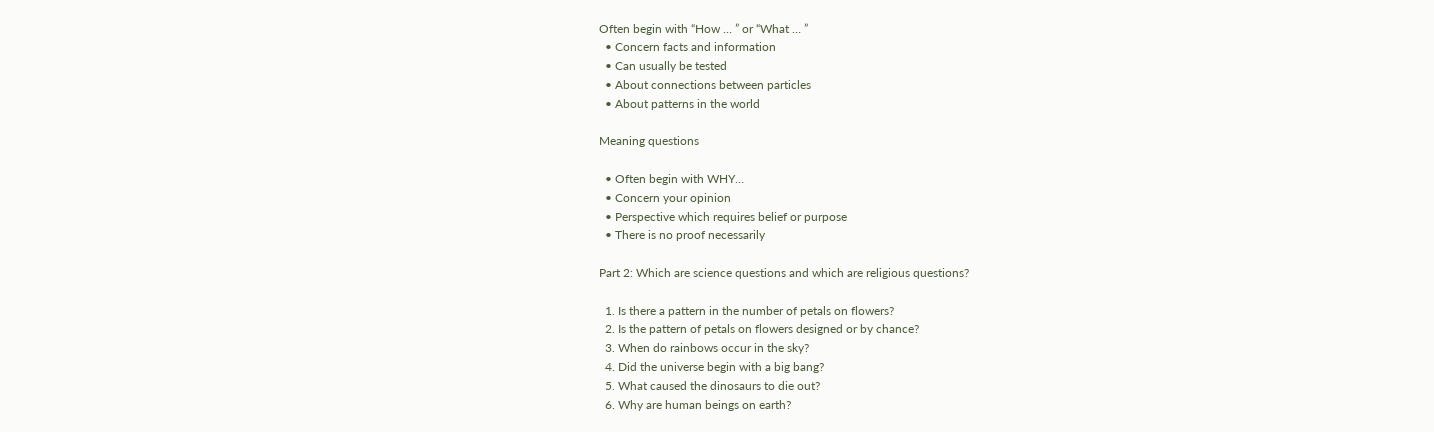Often begin with “How … ” or “What … ”
  • Concern facts and information
  • Can usually be tested
  • About connections between particles
  • About patterns in the world

Meaning questions

  • Often begin with WHY…
  • Concern your opinion
  • Perspective which requires belief or purpose
  • There is no proof necessarily

Part 2: Which are science questions and which are religious questions?

  1. Is there a pattern in the number of petals on flowers?
  2. Is the pattern of petals on flowers designed or by chance?
  3. When do rainbows occur in the sky?
  4. Did the universe begin with a big bang?
  5. What caused the dinosaurs to die out?
  6. Why are human beings on earth?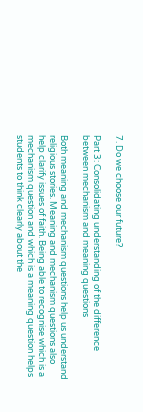7. Do we choose our future?

Part 3: Consolidating understanding of the difference between mechanism and meaning questions

Both meaning and mechanism questions help us understand religious stories. Meaning and mechanism questions also help clarify issues of faith. Being able to recognise which is a mechanism question and which is a meaning question helps students to think clearly about the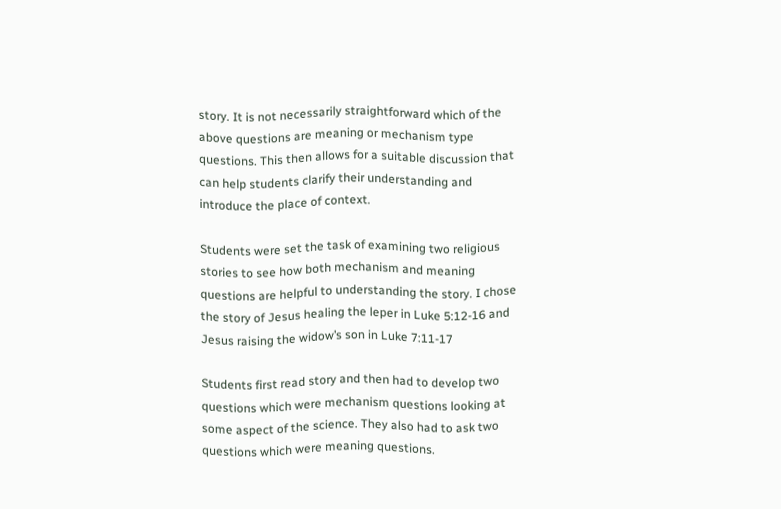story. It is not necessarily straightforward which of the above questions are meaning or mechanism type questions. This then allows for a suitable discussion that can help students clarify their understanding and introduce the place of context.

Students were set the task of examining two religious stories to see how both mechanism and meaning questions are helpful to understanding the story. I chose the story of Jesus healing the leper in Luke 5:12-16 and Jesus raising the widow’s son in Luke 7:11-17

Students first read story and then had to develop two questions which were mechanism questions looking at some aspect of the science. They also had to ask two questions which were meaning questions.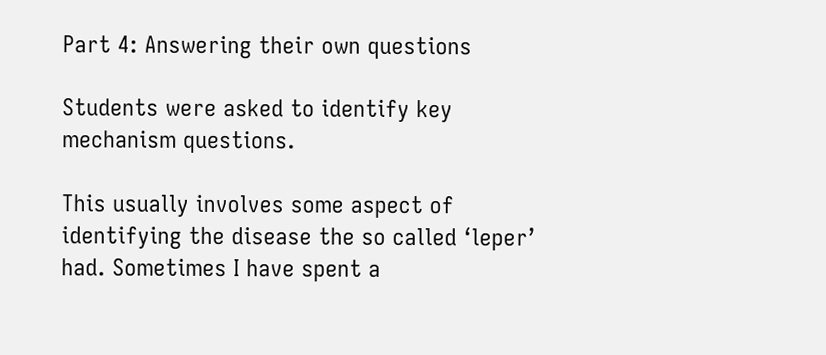Part 4: Answering their own questions

Students were asked to identify key mechanism questions.

This usually involves some aspect of identifying the disease the so called ‘leper’ had. Sometimes I have spent a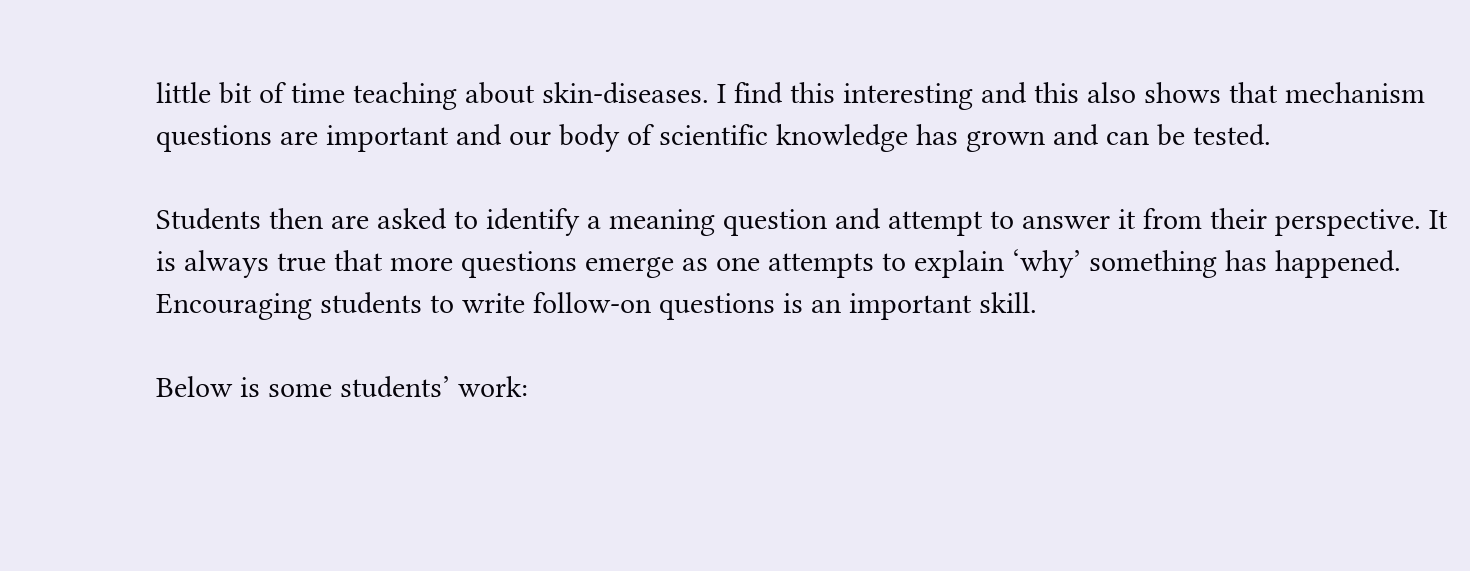little bit of time teaching about skin-diseases. I find this interesting and this also shows that mechanism questions are important and our body of scientific knowledge has grown and can be tested.

Students then are asked to identify a meaning question and attempt to answer it from their perspective. It is always true that more questions emerge as one attempts to explain ‘why’ something has happened. Encouraging students to write follow-on questions is an important skill.

Below is some students’ work: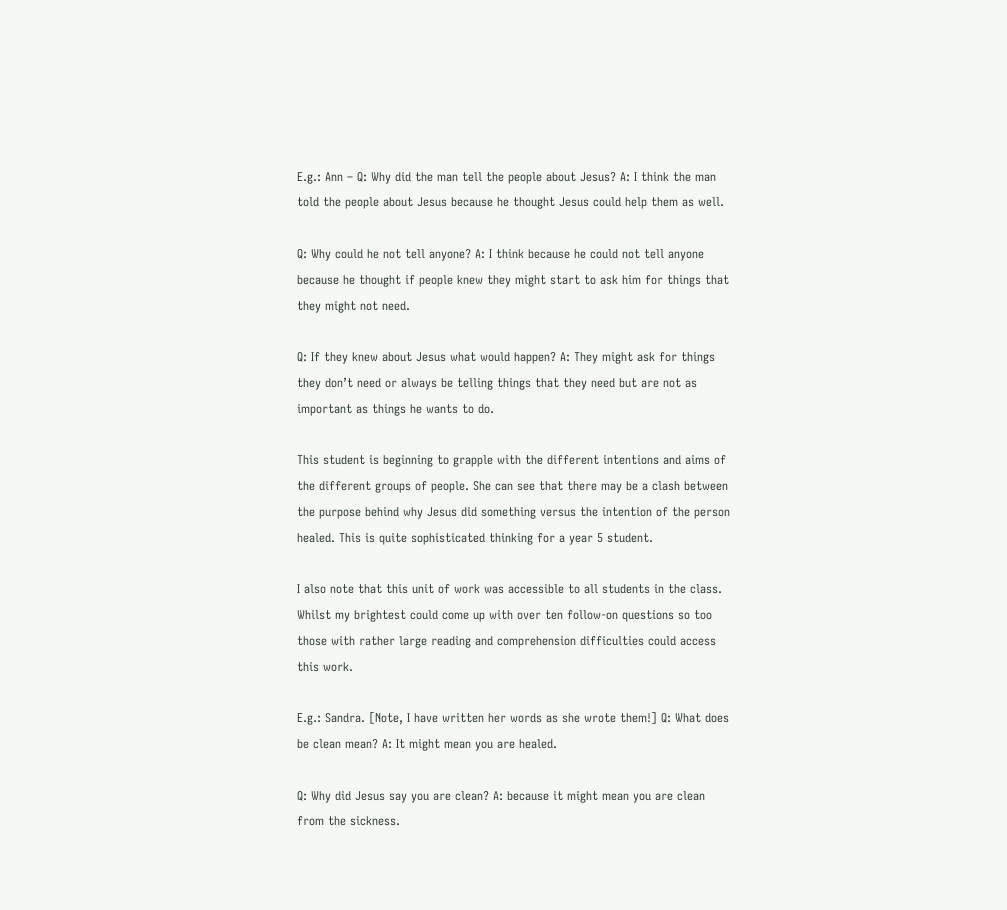E.g.: Ann – Q: Why did the man tell the people about Jesus? A: I think the man told the people about Jesus because he thought Jesus could help them as well.

Q: Why could he not tell anyone? A: I think because he could not tell anyone because he thought if people knew they might start to ask him for things that they might not need.

Q: If they knew about Jesus what would happen? A: They might ask for things they don’t need or always be telling things that they need but are not as important as things he wants to do.

This student is beginning to grapple with the different intentions and aims of the different groups of people. She can see that there may be a clash between the purpose behind why Jesus did something versus the intention of the person healed. This is quite sophisticated thinking for a year 5 student.

I also note that this unit of work was accessible to all students in the class. Whilst my brightest could come up with over ten follow-on questions so too those with rather large reading and comprehension difficulties could access this work.

E.g.: Sandra. [Note, I have written her words as she wrote them!] Q: What does be clean mean? A: It might mean you are healed.

Q: Why did Jesus say you are clean? A: because it might mean you are clean from the sickness.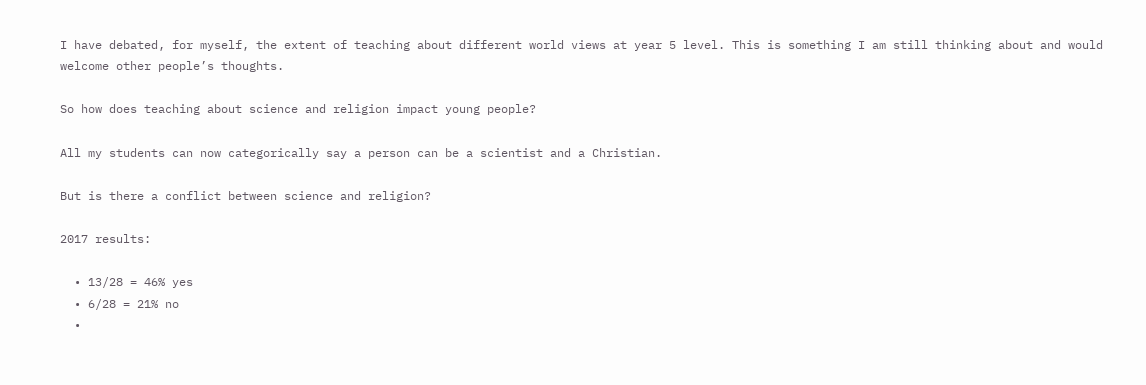I have debated, for myself, the extent of teaching about different world views at year 5 level. This is something I am still thinking about and would welcome other people’s thoughts.

So how does teaching about science and religion impact young people?

All my students can now categorically say a person can be a scientist and a Christian.

But is there a conflict between science and religion?

2017 results:

  • 13/28 = 46% yes
  • 6/28 = 21% no
  •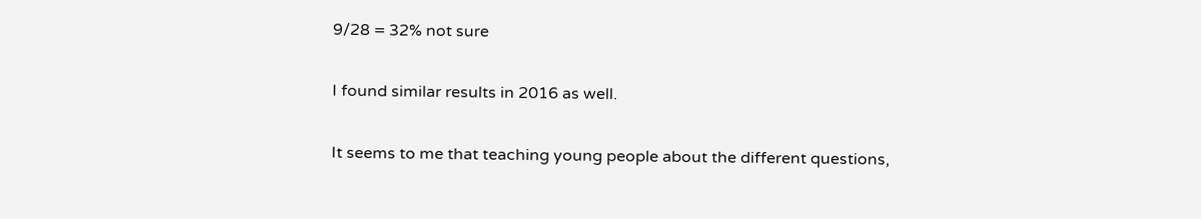9/28 = 32% not sure

I found similar results in 2016 as well.

It seems to me that teaching young people about the different questions,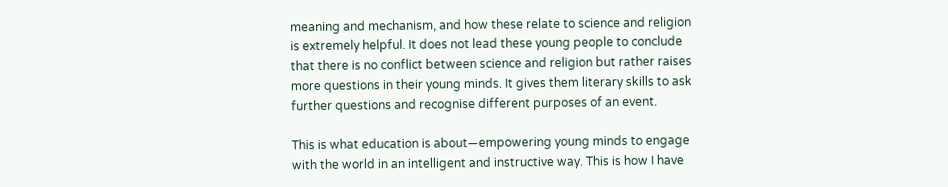meaning and mechanism, and how these relate to science and religion is extremely helpful. It does not lead these young people to conclude that there is no conflict between science and religion but rather raises more questions in their young minds. It gives them literary skills to ask further questions and recognise different purposes of an event.

This is what education is about—empowering young minds to engage with the world in an intelligent and instructive way. This is how I have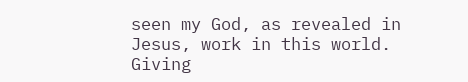seen my God, as revealed in Jesus, work in this world. Giving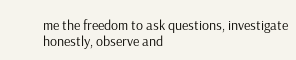me the freedom to ask questions, investigate honestly, observe and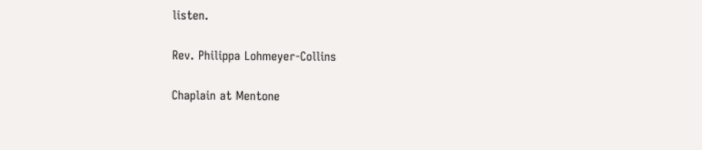listen.

Rev. Philippa Lohmeyer-Collins

Chaplain at Mentone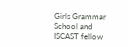Girls Grammar School and ISCAST fellow